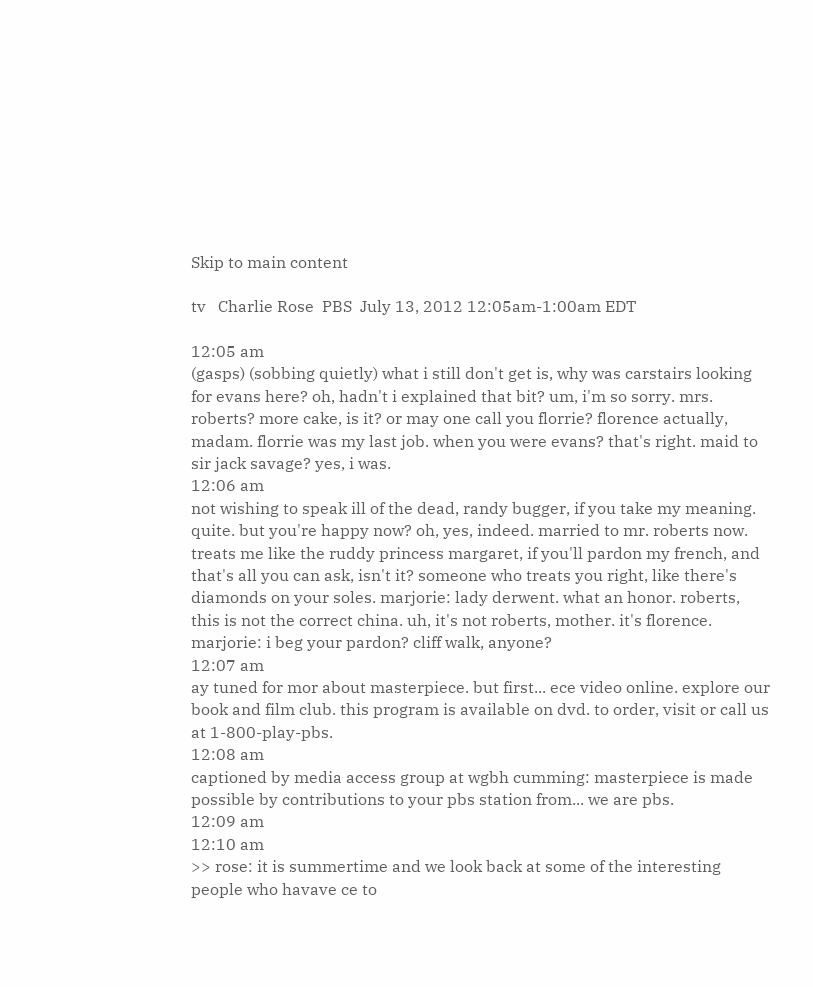Skip to main content

tv   Charlie Rose  PBS  July 13, 2012 12:05am-1:00am EDT

12:05 am
(gasps) (sobbing quietly) what i still don't get is, why was carstairs looking for evans here? oh, hadn't i explained that bit? um, i'm so sorry. mrs. roberts? more cake, is it? or may one call you florrie? florence actually, madam. florrie was my last job. when you were evans? that's right. maid to sir jack savage? yes, i was.
12:06 am
not wishing to speak ill of the dead, randy bugger, if you take my meaning. quite. but you're happy now? oh, yes, indeed. married to mr. roberts now. treats me like the ruddy princess margaret, if you'll pardon my french, and that's all you can ask, isn't it? someone who treats you right, like there's diamonds on your soles. marjorie: lady derwent. what an honor. roberts, this is not the correct china. uh, it's not roberts, mother. it's florence. marjorie: i beg your pardon? cliff walk, anyone?
12:07 am
ay tuned for mor about masterpiece. but first... ece video online. explore our book and film club. this program is available on dvd. to order, visit or call us at 1-800-play-pbs.
12:08 am
captioned by media access group at wgbh cumming: masterpiece is made possible by contributions to your pbs station from... we are pbs.
12:09 am
12:10 am
>> rose: it is summertime and we look back at some of the interesting people who havave ce to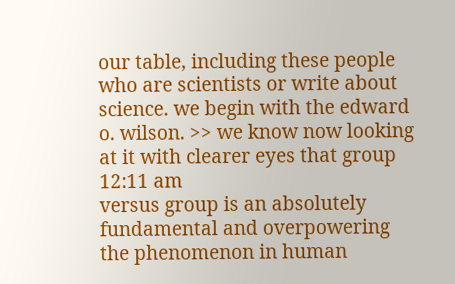our table, including these people who are scientists or write about science. we begin with the edward o. wilson. >> we know now looking at it with clearer eyes that group
12:11 am
versus group is an absolutely fundamental and overpowering the phenomenon in human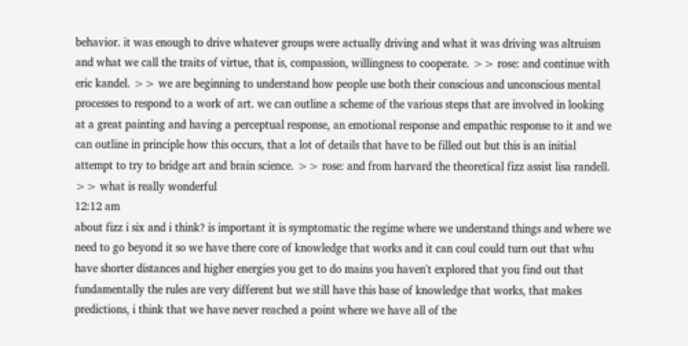behavior. it was enough to drive whatever groups were actually driving and what it was driving was altruism and what we call the traits of virtue, that is, compassion, willingness to cooperate. >> rose: and continue with eric kandel. >> we are beginning to understand how people use both their conscious and unconscious mental processes to respond to a work of art. we can outline a scheme of the various steps that are involved in looking at a great painting and having a perceptual response, an emotional response and empathic response to it and we can outline in principle how this occurs, that a lot of details that have to be filled out but this is an initial attempt to try to bridge art and brain science. >> rose: and from harvard the theoretical fizz assist lisa randell. >> what is really wonderful
12:12 am
about fizz i six and i think? is important it is symptomatic the regime where we understand things and where we need to go beyond it so we have there core of knowledge that works and it can coul could turn out that whu have shorter distances and higher energies you get to do mains you haven't explored that you find out that fundamentally the rules are very different but we still have this base of knowledge that works, that makes predictions, i think that we have never reached a point where we have all of the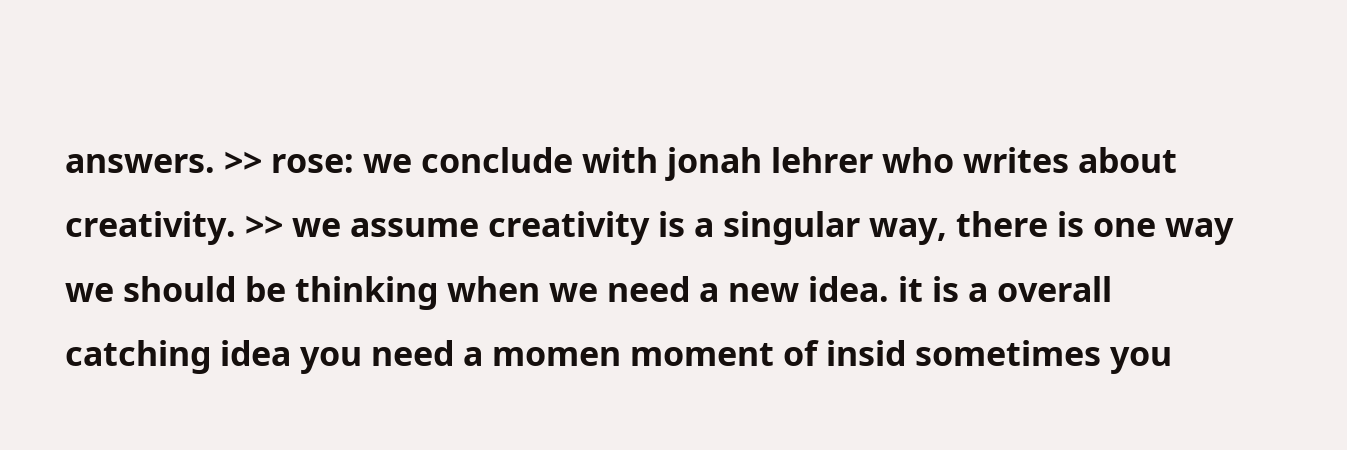answers. >> rose: we conclude with jonah lehrer who writes about creativity. >> we assume creativity is a singular way, there is one way we should be thinking when we need a new idea. it is a overall catching idea you need a momen moment of insid sometimes you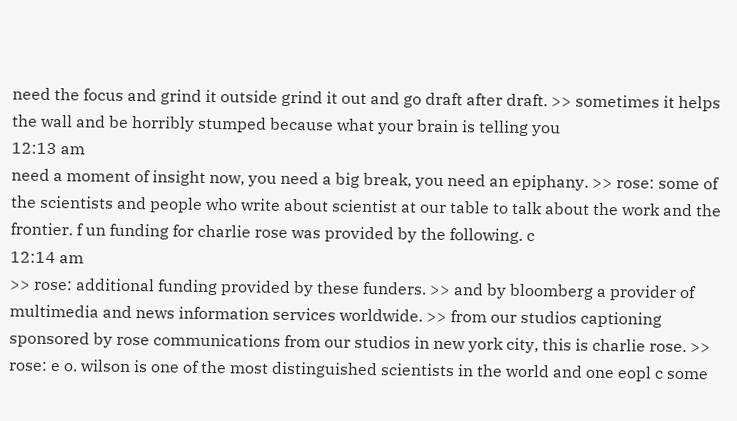need the focus and grind it outside grind it out and go draft after draft. >> sometimes it helps the wall and be horribly stumped because what your brain is telling you
12:13 am
need a moment of insight now, you need a big break, you need an epiphany. >> rose: some of the scientists and people who write about scientist at our table to talk about the work and the frontier. f un funding for charlie rose was provided by the following. c
12:14 am
>> rose: additional funding provided by these funders. >> and by bloomberg a provider of multimedia and news information services worldwide. >> from our studios captioning sponsored by rose communications from our studios in new york city, this is charlie rose. >> rose: e o. wilson is one of the most distinguished scientists in the world and one eopl c some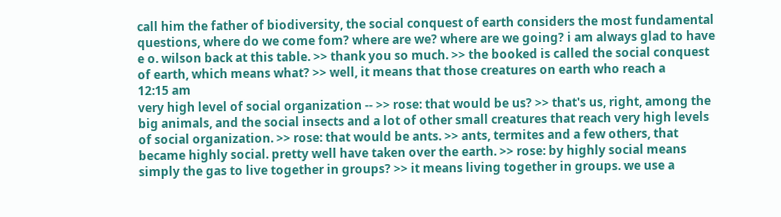call him the father of biodiversity, the social conquest of earth considers the most fundamental questions, where do we come fom? where are we? where are we going? i am always glad to have e o. wilson back at this table. >> thank you so much. >> the booked is called the social conquest of earth, which means what? >> well, it means that those creatures on earth who reach a
12:15 am
very high level of social organization -- >> rose: that would be us? >> that's us, right, among the big animals, and the social insects and a lot of other small creatures that reach very high levels of social organization. >> rose: that would be ants. >> ants, termites and a few others, that became highly social. pretty well have taken over the earth. >> rose: by highly social means simply the gas to live together in groups? >> it means living together in groups. we use a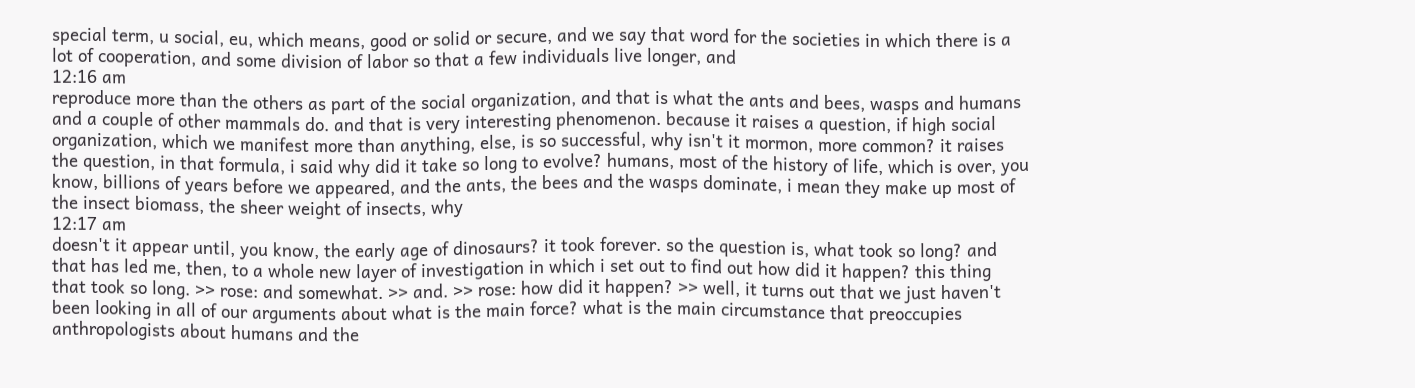special term, u social, eu, which means, good or solid or secure, and we say that word for the societies in which there is a lot of cooperation, and some division of labor so that a few individuals live longer, and
12:16 am
reproduce more than the others as part of the social organization, and that is what the ants and bees, wasps and humans and a couple of other mammals do. and that is very interesting phenomenon. because it raises a question, if high social organization, which we manifest more than anything, else, is so successful, why isn't it mormon, more common? it raises the question, in that formula, i said why did it take so long to evolve? humans, most of the history of life, which is over, you know, billions of years before we appeared, and the ants, the bees and the wasps dominate, i mean they make up most of the insect biomass, the sheer weight of insects, why
12:17 am
doesn't it appear until, you know, the early age of dinosaurs? it took forever. so the question is, what took so long? and that has led me, then, to a whole new layer of investigation in which i set out to find out how did it happen? this thing that took so long. >> rose: and somewhat. >> and. >> rose: how did it happen? >> well, it turns out that we just haven't been looking in all of our arguments about what is the main force? what is the main circumstance that preoccupies anthropologists about humans and the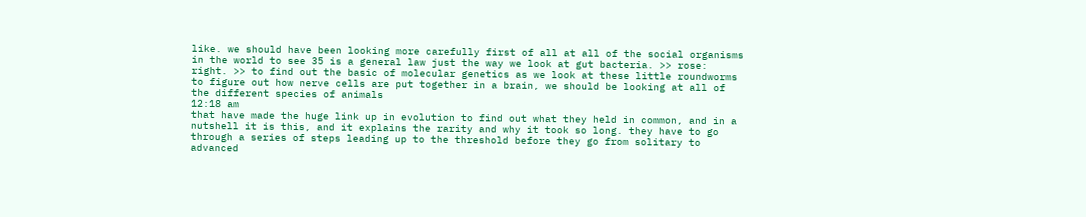like. we should have been looking more carefully first of all at all of the social organisms in the world to see 35 is a general law just the way we look at gut bacteria. >> rose: right. >> to find out the basic of molecular genetics as we look at these little roundworms to figure out how nerve cells are put together in a brain, we should be looking at all of the different species of animals
12:18 am
that have made the huge link up in evolution to find out what they held in common, and in a nutshell it is this, and it explains the rarity and why it took so long. they have to go through a series of steps leading up to the threshold before they go from solitary to advanced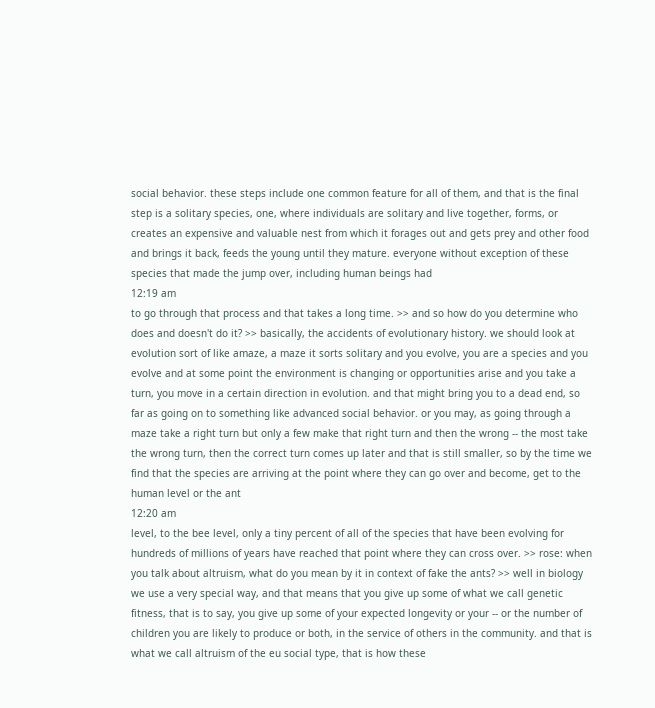social behavior. these steps include one common feature for all of them, and that is the final step is a solitary species, one, where individuals are solitary and live together, forms, or creates an expensive and valuable nest from which it forages out and gets prey and other food and brings it back, feeds the young until they mature. everyone without exception of these species that made the jump over, including human beings had
12:19 am
to go through that process and that takes a long time. >> and so how do you determine who does and doesn't do it? >> basically, the accidents of evolutionary history. we should look at evolution sort of like amaze, a maze it sorts solitary and you evolve, you are a species and you evolve and at some point the environment is changing or opportunities arise and you take a turn, you move in a certain direction in evolution. and that might bring you to a dead end, so far as going on to something like advanced social behavior. or you may, as going through a maze take a right turn but only a few make that right turn and then the wrong -- the most take the wrong turn, then the correct turn comes up later and that is still smaller, so by the time we find that the species are arriving at the point where they can go over and become, get to the human level or the ant
12:20 am
level, to the bee level, only a tiny percent of all of the species that have been evolving for hundreds of millions of years have reached that point where they can cross over. >> rose: when you talk about altruism, what do you mean by it in context of fake the ants? >> well in biology we use a very special way, and that means that you give up some of what we call genetic fitness, that is to say, you give up some of your expected longevity or your -- or the number of children you are likely to produce or both, in the service of others in the community. and that is what we call altruism of the eu social type, that is how these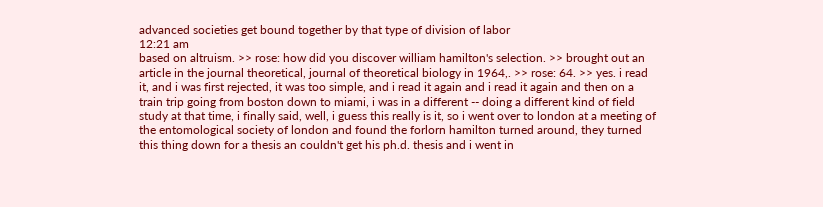advanced societies get bound together by that type of division of labor
12:21 am
based on altruism. >> rose: how did you discover william hamilton's selection. >> brought out an article in the journal theoretical, journal of theoretical biology in 1964,. >> rose: 64. >> yes. i read it, and i was first rejected, it was too simple, and i read it again and i read it again and then on a train trip going from boston down to miami, i was in a different -- doing a different kind of field study at that time, i finally said, well, i guess this really is it, so i went over to london at a meeting of the entomological society of london and found the forlorn hamilton turned around, they turned this thing down for a thesis an couldn't get his ph.d. thesis and i went in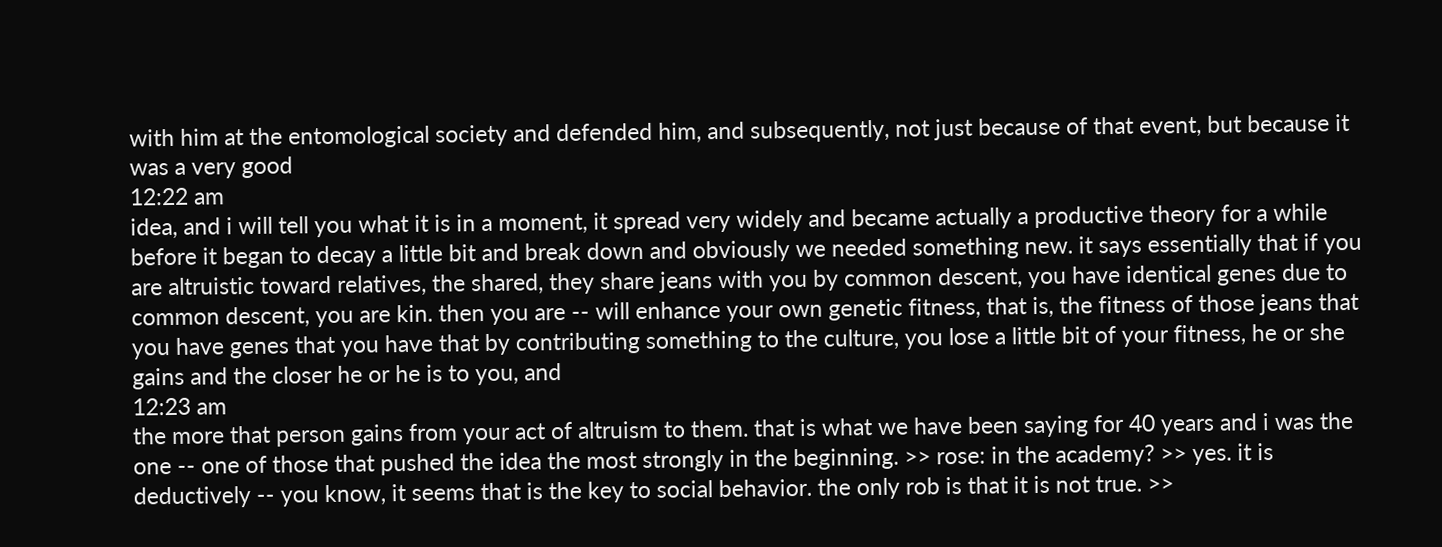with him at the entomological society and defended him, and subsequently, not just because of that event, but because it was a very good
12:22 am
idea, and i will tell you what it is in a moment, it spread very widely and became actually a productive theory for a while before it began to decay a little bit and break down and obviously we needed something new. it says essentially that if you are altruistic toward relatives, the shared, they share jeans with you by common descent, you have identical genes due to common descent, you are kin. then you are -- will enhance your own genetic fitness, that is, the fitness of those jeans that you have genes that you have that by contributing something to the culture, you lose a little bit of your fitness, he or she gains and the closer he or he is to you, and
12:23 am
the more that person gains from your act of altruism to them. that is what we have been saying for 40 years and i was the one -- one of those that pushed the idea the most strongly in the beginning. >> rose: in the academy? >> yes. it is deductively -- you know, it seems that is the key to social behavior. the only rob is that it is not true. >>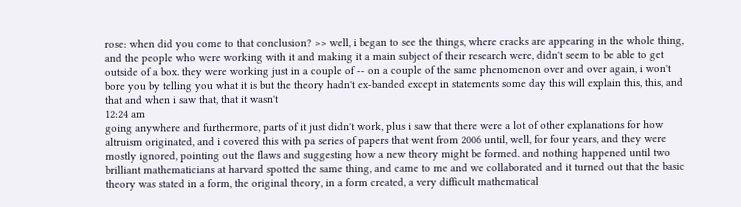rose: when did you come to that conclusion? >> well, i began to see the things, where cracks are appearing in the whole thing, and the people who were working with it and making it a main subject of their research were, didn't seem to be able to get outside of a box. they were working just in a couple of -- on a couple of the same phenomenon over and over again, i won't bore you by telling you what it is but the theory hadn't ex-banded except in statements some day this will explain this, this, and that and when i saw that, that it wasn't
12:24 am
going anywhere and furthermore, parts of it just didn't work, plus i saw that there were a lot of other explanations for how altruism originated, and i covered this with pa series of papers that went from 2006 until, well, for four years, and they were mostly ignored, pointing out the flaws and suggesting how a new theory might be formed. and nothing happened until two brilliant mathematicians at harvard spotted the same thing, and came to me and we collaborated and it turned out that the basic theory was stated in a form, the original theory, in a form created, a very difficult mathematical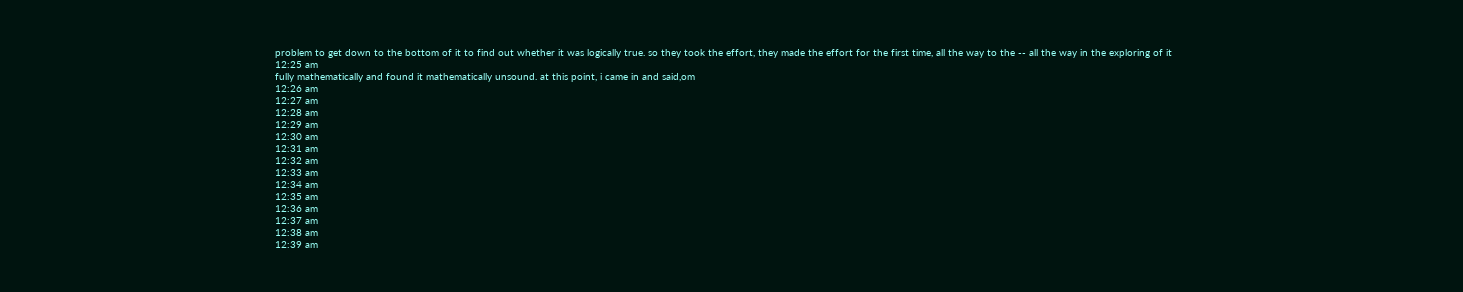problem to get down to the bottom of it to find out whether it was logically true. so they took the effort, they made the effort for the first time, all the way to the -- all the way in the exploring of it
12:25 am
fully mathematically and found it mathematically unsound. at this point, i came in and said,om
12:26 am
12:27 am
12:28 am
12:29 am
12:30 am
12:31 am
12:32 am
12:33 am
12:34 am
12:35 am
12:36 am
12:37 am
12:38 am
12:39 am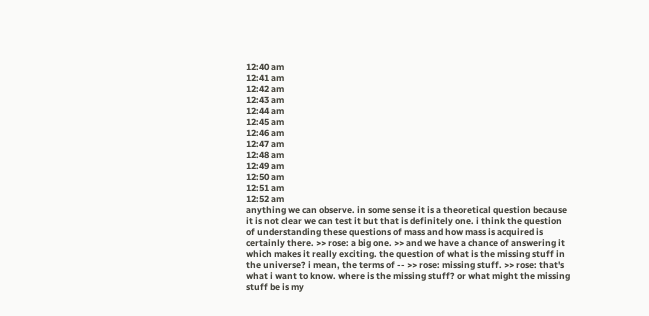12:40 am
12:41 am
12:42 am
12:43 am
12:44 am
12:45 am
12:46 am
12:47 am
12:48 am
12:49 am
12:50 am
12:51 am
12:52 am
anything we can observe. in some sense it is a theoretical question because it is not clear we can test it but that is definitely one. i think the question of understanding these questions of mass and how mass is acquired is certainly there. >> rose: a big one. >> and we have a chance of answering it which makes it really exciting. the question of what is the missing stuff in the universe? i mean, the terms of -- >> rose: missing stuff. >> rose: that's what i want to know. where is the missing stuff? or what might the missing stuff be is my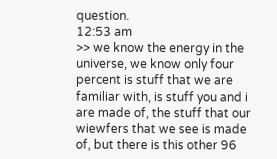question.
12:53 am
>> we know the energy in the universe, we know only four percent is stuff that we are familiar with, is stuff you and i are made of, the stuff that our wiewfers that we see is made of, but there is this other 96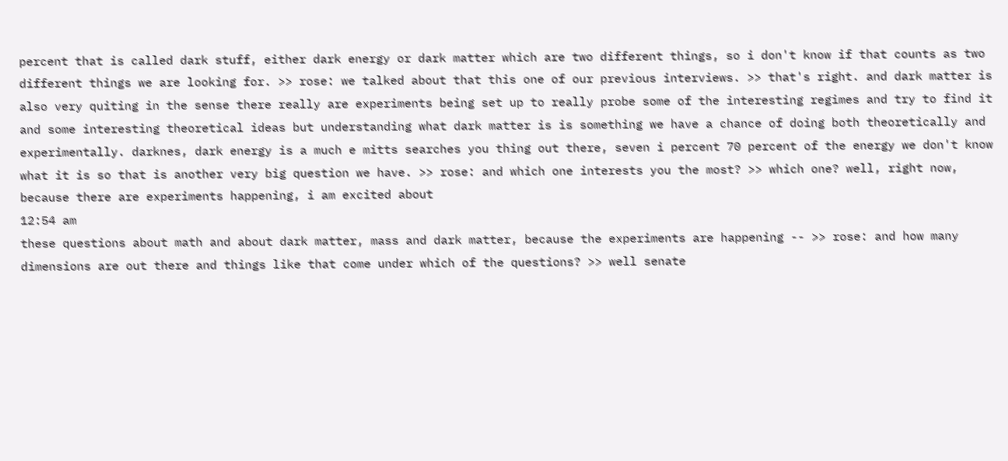percent that is called dark stuff, either dark energy or dark matter which are two different things, so i don't know if that counts as two different things we are looking for. >> rose: we talked about that this one of our previous interviews. >> that's right. and dark matter is also very quiting in the sense there really are experiments being set up to really probe some of the interesting regimes and try to find it and some interesting theoretical ideas but understanding what dark matter is is something we have a chance of doing both theoretically and experimentally. darknes, dark energy is a much e mitts searches you thing out there, seven i percent 70 percent of the energy we don't know what it is so that is another very big question we have. >> rose: and which one interests you the most? >> which one? well, right now, because there are experiments happening, i am excited about
12:54 am
these questions about math and about dark matter, mass and dark matter, because the experiments are happening -- >> rose: and how many dimensions are out there and things like that come under which of the questions? >> well senate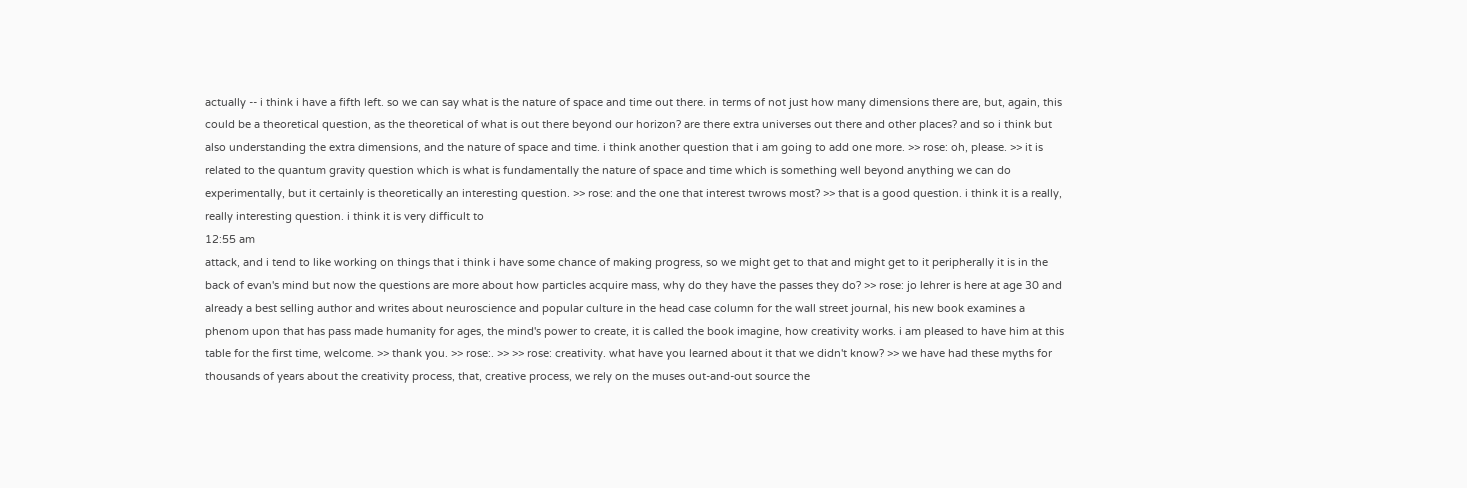actually -- i think i have a fifth left. so we can say what is the nature of space and time out there. in terms of not just how many dimensions there are, but, again, this could be a theoretical question, as the theoretical of what is out there beyond our horizon? are there extra universes out there and other places? and so i think but also understanding the extra dimensions, and the nature of space and time. i think another question that i am going to add one more. >> rose: oh, please. >> it is related to the quantum gravity question which is what is fundamentally the nature of space and time which is something well beyond anything we can do experimentally, but it certainly is theoretically an interesting question. >> rose: and the one that interest twrows most? >> that is a good question. i think it is a really, really interesting question. i think it is very difficult to
12:55 am
attack, and i tend to like working on things that i think i have some chance of making progress, so we might get to that and might get to it peripherally it is in the back of evan's mind but now the questions are more about how particles acquire mass, why do they have the passes they do? >> rose: jo lehrer is here at age 30 and already a best selling author and writes about neuroscience and popular culture in the head case column for the wall street journal, his new book examines a phenom upon that has pass made humanity for ages, the mind's power to create, it is called the book imagine, how creativity works. i am pleased to have him at this table for the first time, welcome. >> thank you. >> rose:. >> >> rose: creativity. what have you learned about it that we didn't know? >> we have had these myths for thousands of years about the creativity process, that, creative process, we rely on the muses out-and-out source the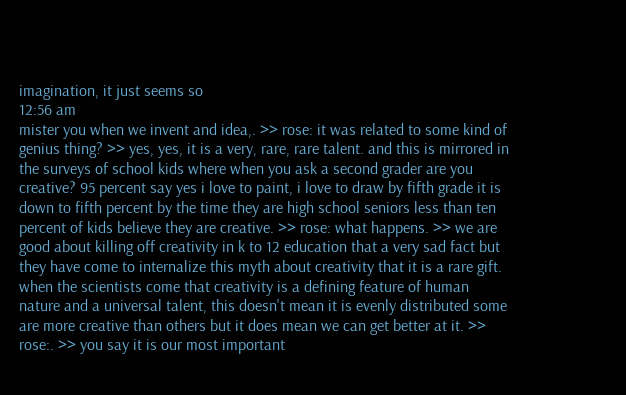imagination, it just seems so
12:56 am
mister you when we invent and idea,. >> rose: it was related to some kind of genius thing? >> yes, yes, it is a very, rare, rare talent. and this is mirrored in the surveys of school kids where when you ask a second grader are you creative? 95 percent say yes i love to paint, i love to draw by fifth grade it is down to fifth percent by the time they are high school seniors less than ten percent of kids believe they are creative. >> rose: what happens. >> we are good about killing off creativity in k to 12 education that a very sad fact but they have come to internalize this myth about creativity that it is a rare gift. when the scientists come that creativity is a defining feature of human nature and a universal talent, this doesn't mean it is evenly distributed some are more creative than others but it does mean we can get better at it. >> rose:. >> you say it is our most important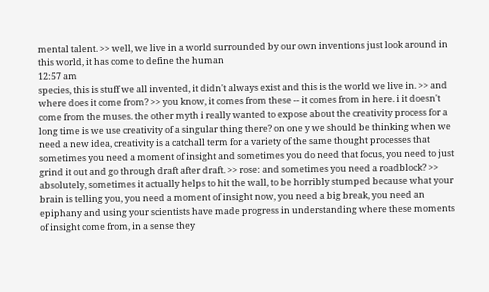mental talent. >> well, we live in a world surrounded by our own inventions just look around in this world, it has come to define the human
12:57 am
species, this is stuff we all invented, it didn't always exist and this is the world we live in. >> and where does it come from? >> you know, it comes from these -- it comes from in here. i it doesn't come from the muses. the other myth i really wanted to expose about the creativity process for a long time is we use creativity of a singular thing there? on one y we should be thinking when we need a new idea, creativity is a catchall term for a variety of the same thought processes that sometimes you need a moment of insight and sometimes you do need that focus, you need to just grind it out and go through draft after draft. >> rose: and sometimes you need a roadblock? >> absolutely, sometimes it actually helps to hit the wall, to be horribly stumped because what your brain is telling you, you need a moment of insight now, you need a big break, you need an epiphany and using your scientists have made progress in understanding where these moments of insight come from, in a sense they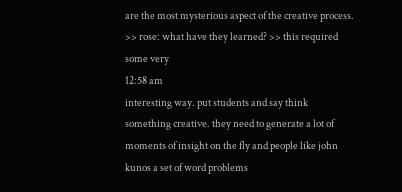are the most mysterious aspect of the creative process. >> rose: what have they learned? >> this required some very
12:58 am
interesting way. put students and say think something creative. they need to generate a lot of moments of insight on the fly and people like john kunos a set of word problems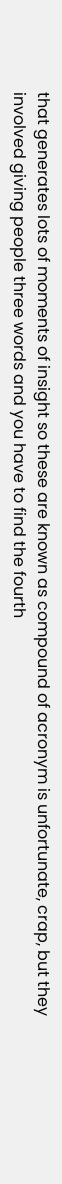that generates lots of moments of insight so these are known as compound of acronym is unfortunate, crap, but they involved giving people three words and you have to find the fourth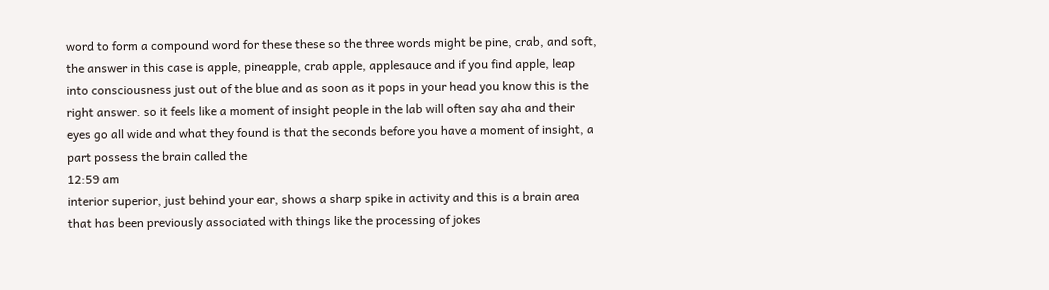word to form a compound word for these these so the three words might be pine, crab, and soft, the answer in this case is apple, pineapple, crab apple, applesauce and if you find apple, leap into consciousness just out of the blue and as soon as it pops in your head you know this is the right answer. so it feels like a moment of insight people in the lab will often say aha and their eyes go all wide and what they found is that the seconds before you have a moment of insight, a part possess the brain called the
12:59 am
interior superior, just behind your ear, shows a sharp spike in activity and this is a brain area that has been previously associated with things like the processing of jokes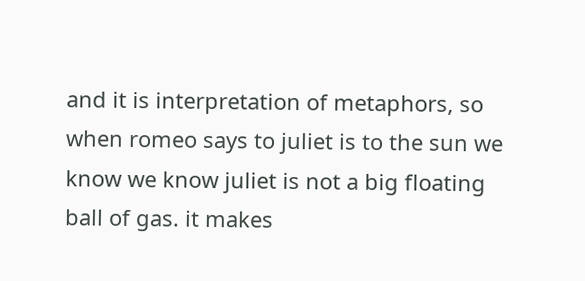and it is interpretation of metaphors, so when romeo says to juliet is to the sun we know we know juliet is not a big floating ball of gas. it makes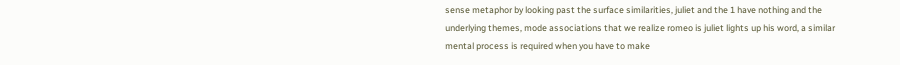sense metaphor by looking past the surface similarities, juliet and the 1 have nothing and the underlying themes, mode associations that we realize romeo is juliet lights up his word, a similar mental process is required when you have to make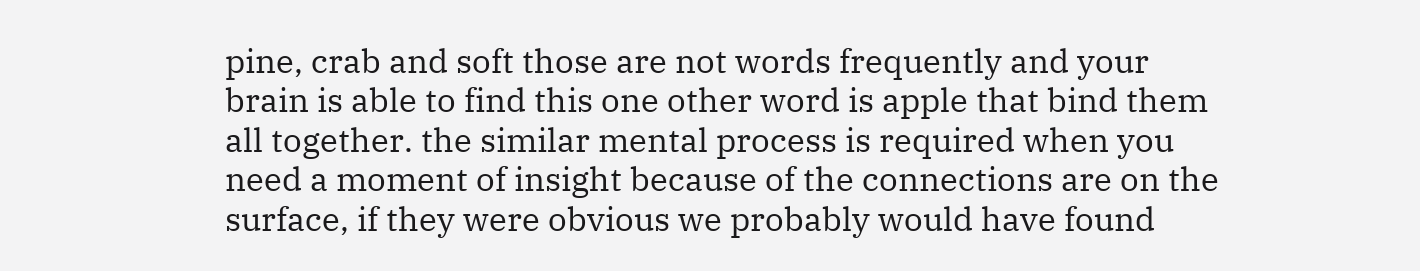pine, crab and soft those are not words frequently and your brain is able to find this one other word is apple that bind them all together. the similar mental process is required when you need a moment of insight because of the connections are on the surface, if they were obvious we probably would have found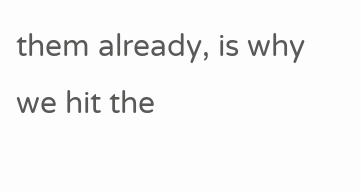them already, is why we hit the